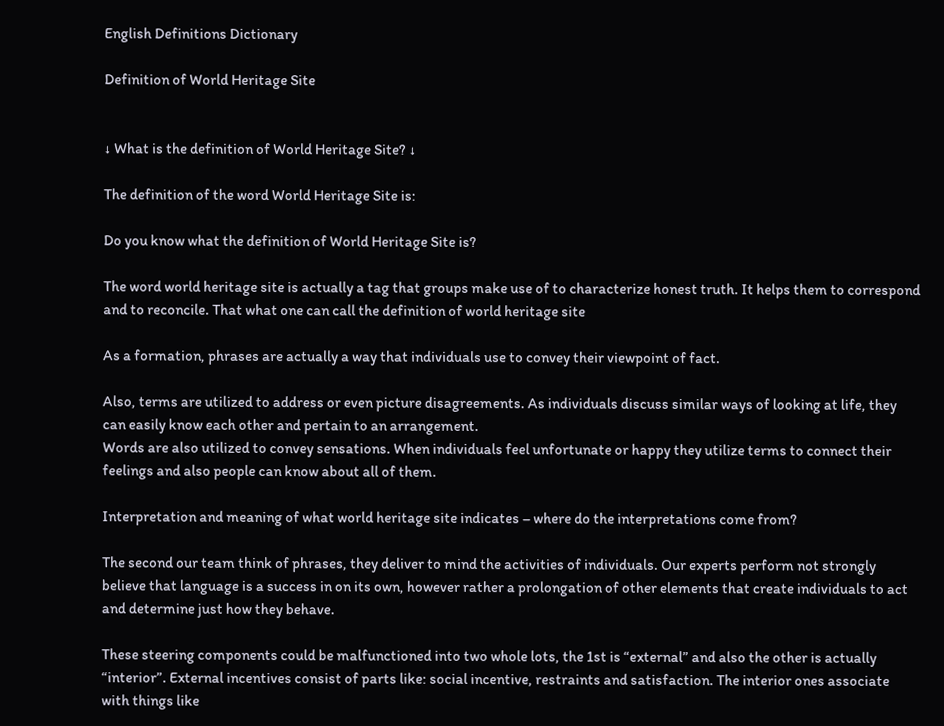English Definitions Dictionary

Definition of World Heritage Site


↓ What is the definition of World Heritage Site? ↓

The definition of the word World Heritage Site is:

Do you know what the definition of World Heritage Site is?

The word world heritage site is actually a tag that groups make use of to characterize honest truth. It helps them to correspond and to reconcile. That what one can call the definition of world heritage site

As a formation, phrases are actually a way that individuals use to convey their viewpoint of fact.

Also, terms are utilized to address or even picture disagreements. As individuals discuss similar ways of looking at life, they can easily know each other and pertain to an arrangement.
Words are also utilized to convey sensations. When individuals feel unfortunate or happy they utilize terms to connect their feelings and also people can know about all of them.

Interpretation and meaning of what world heritage site indicates – where do the interpretations come from?

The second our team think of phrases, they deliver to mind the activities of individuals. Our experts perform not strongly believe that language is a success in on its own, however rather a prolongation of other elements that create individuals to act and determine just how they behave.

These steering components could be malfunctioned into two whole lots, the 1st is “external” and also the other is actually “interior”. External incentives consist of parts like: social incentive, restraints and satisfaction. The interior ones associate with things like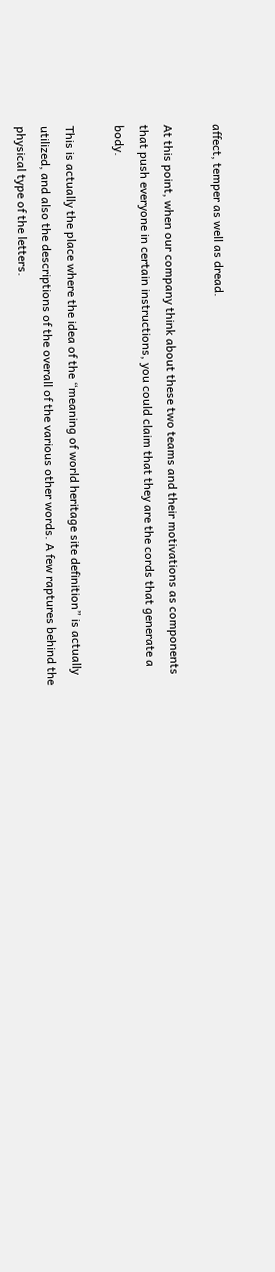affect, temper as well as dread.

At this point, when our company think about these two teams and their motivations as components that push everyone in certain instructions, you could claim that they are the cords that generate a body.

This is actually the place where the idea of the “meaning of world heritage site definition” is actually utilized, and also the descriptions of the overall of the various other words. A few raptures behind the physical type of the letters.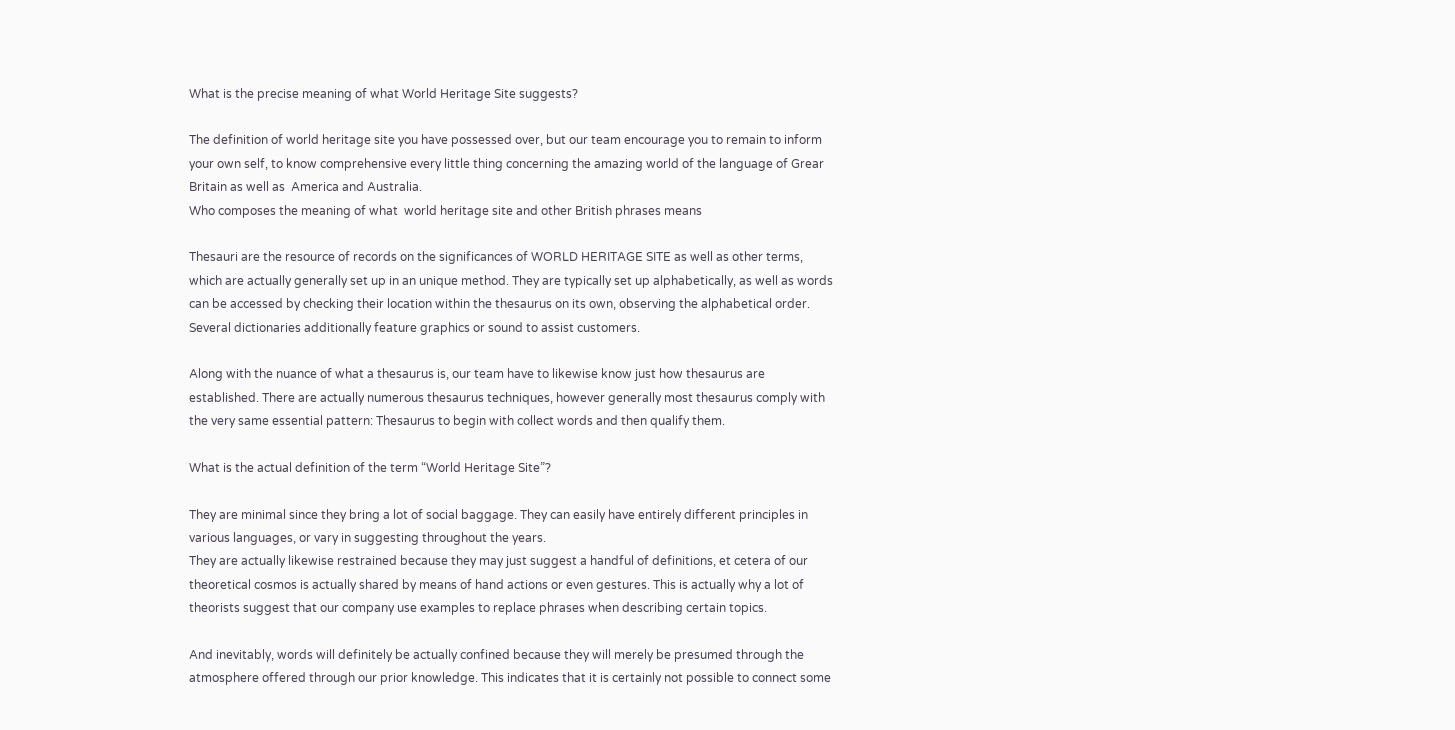What is the precise meaning of what World Heritage Site suggests?

The definition of world heritage site you have possessed over, but our team encourage you to remain to inform your own self, to know comprehensive every little thing concerning the amazing world of the language of Grear Britain as well as  America and Australia.
Who composes the meaning of what  world heritage site and other British phrases means

Thesauri are the resource of records on the significances of WORLD HERITAGE SITE as well as other terms, which are actually generally set up in an unique method. They are typically set up alphabetically, as well as words can be accessed by checking their location within the thesaurus on its own, observing the alphabetical order. Several dictionaries additionally feature graphics or sound to assist customers.

Along with the nuance of what a thesaurus is, our team have to likewise know just how thesaurus are established. There are actually numerous thesaurus techniques, however generally most thesaurus comply with the very same essential pattern: Thesaurus to begin with collect words and then qualify them.

What is the actual definition of the term “World Heritage Site”?

They are minimal since they bring a lot of social baggage. They can easily have entirely different principles in various languages, or vary in suggesting throughout the years.
They are actually likewise restrained because they may just suggest a handful of definitions, et cetera of our theoretical cosmos is actually shared by means of hand actions or even gestures. This is actually why a lot of theorists suggest that our company use examples to replace phrases when describing certain topics.

And inevitably, words will definitely be actually confined because they will merely be presumed through the atmosphere offered through our prior knowledge. This indicates that it is certainly not possible to connect some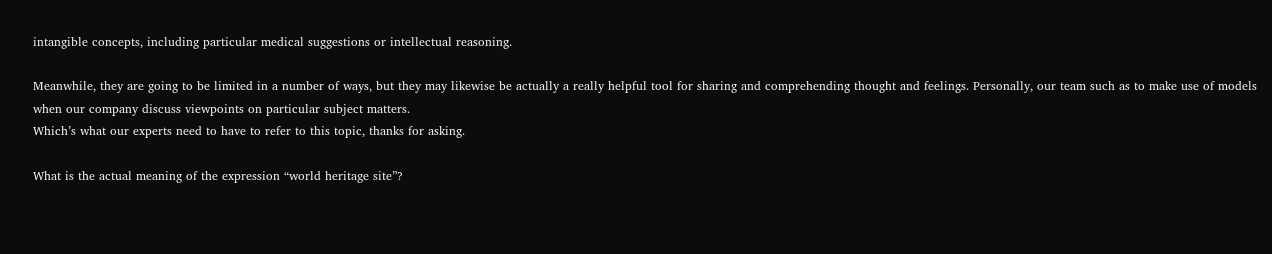intangible concepts, including particular medical suggestions or intellectual reasoning.

Meanwhile, they are going to be limited in a number of ways, but they may likewise be actually a really helpful tool for sharing and comprehending thought and feelings. Personally, our team such as to make use of models when our company discuss viewpoints on particular subject matters.
Which’s what our experts need to have to refer to this topic, thanks for asking.

What is the actual meaning of the expression “world heritage site”?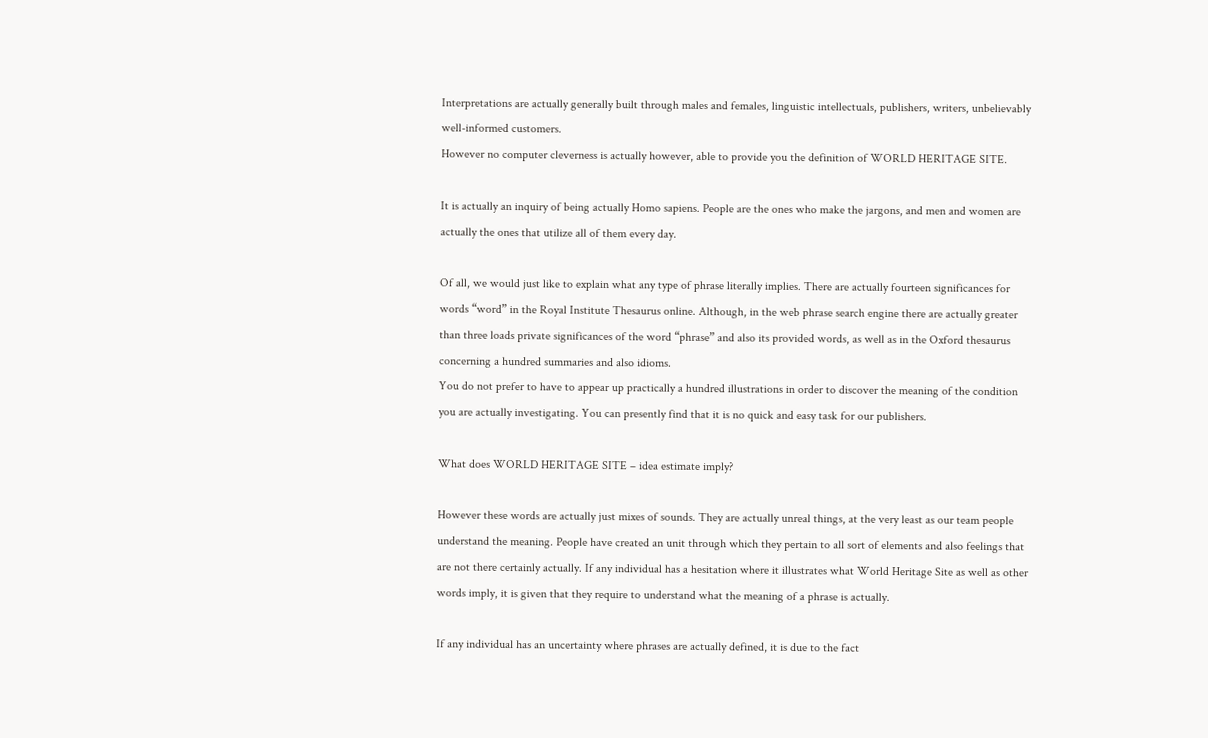Interpretations are actually generally built through males and females, linguistic intellectuals, publishers, writers, unbelievably well-informed customers.
However no computer cleverness is actually however, able to provide you the definition of WORLD HERITAGE SITE.

It is actually an inquiry of being actually Homo sapiens. People are the ones who make the jargons, and men and women are actually the ones that utilize all of them every day.

Of all, we would just like to explain what any type of phrase literally implies. There are actually fourteen significances for words “word” in the Royal Institute Thesaurus online. Although, in the web phrase search engine there are actually greater than three loads private significances of the word “phrase” and also its provided words, as well as in the Oxford thesaurus concerning a hundred summaries and also idioms.
You do not prefer to have to appear up practically a hundred illustrations in order to discover the meaning of the condition you are actually investigating. You can presently find that it is no quick and easy task for our publishers.

What does WORLD HERITAGE SITE – idea estimate imply?

However these words are actually just mixes of sounds. They are actually unreal things, at the very least as our team people understand the meaning. People have created an unit through which they pertain to all sort of elements and also feelings that are not there certainly actually. If any individual has a hesitation where it illustrates what World Heritage Site as well as other words imply, it is given that they require to understand what the meaning of a phrase is actually.

If any individual has an uncertainty where phrases are actually defined, it is due to the fact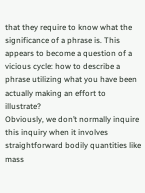that they require to know what the significance of a phrase is. This appears to become a question of a vicious cycle: how to describe a phrase utilizing what you have been actually making an effort to illustrate?
Obviously, we don’t normally inquire this inquiry when it involves straightforward bodily quantities like mass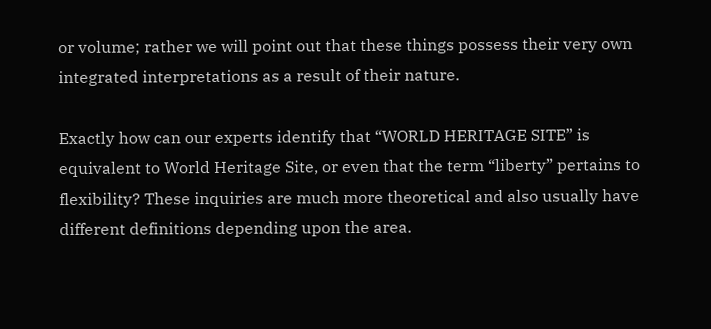or volume; rather we will point out that these things possess their very own integrated interpretations as a result of their nature.

Exactly how can our experts identify that “WORLD HERITAGE SITE” is equivalent to World Heritage Site, or even that the term “liberty” pertains to flexibility? These inquiries are much more theoretical and also usually have different definitions depending upon the area.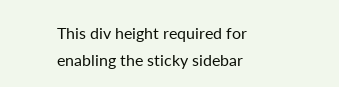This div height required for enabling the sticky sidebar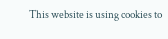This website is using cookies to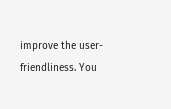improve the user-friendliness. You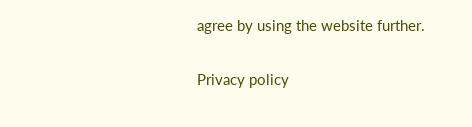agree by using the website further.

Privacy policy